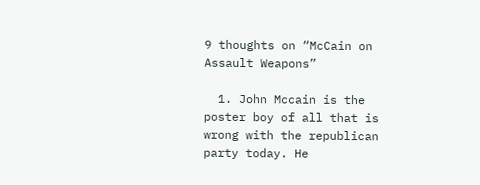9 thoughts on “McCain on Assault Weapons”

  1. John Mccain is the poster boy of all that is wrong with the republican party today. He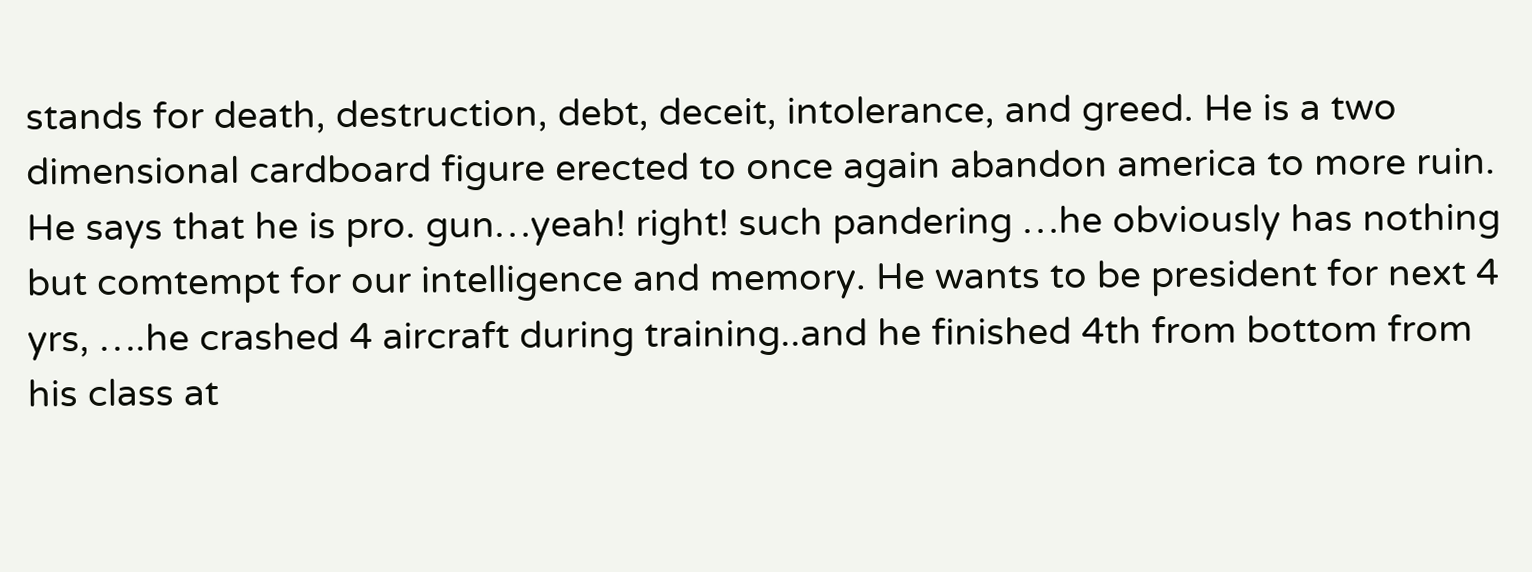stands for death, destruction, debt, deceit, intolerance, and greed. He is a two dimensional cardboard figure erected to once again abandon america to more ruin. He says that he is pro. gun…yeah! right! such pandering …he obviously has nothing but comtempt for our intelligence and memory. He wants to be president for next 4 yrs, ….he crashed 4 aircraft during training..and he finished 4th from bottom from his class at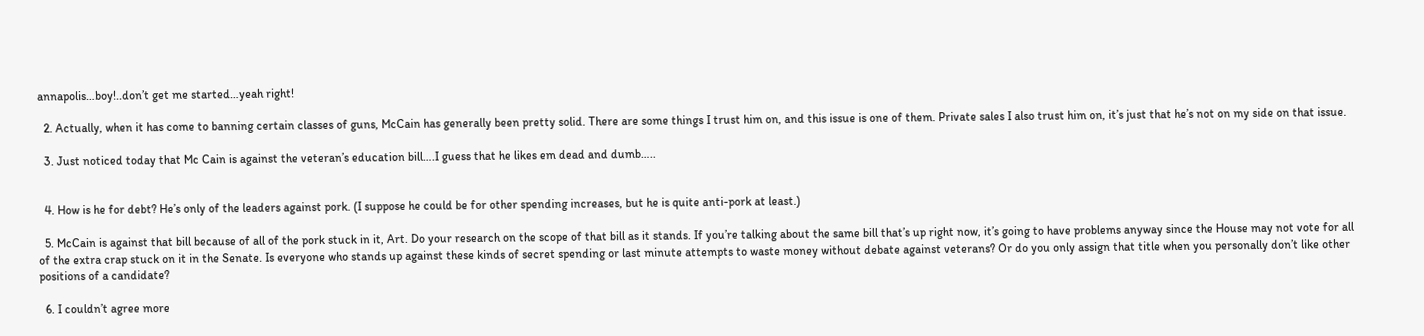annapolis…boy!..don’t get me started…yeah right!

  2. Actually, when it has come to banning certain classes of guns, McCain has generally been pretty solid. There are some things I trust him on, and this issue is one of them. Private sales I also trust him on, it’s just that he’s not on my side on that issue.

  3. Just noticed today that Mc Cain is against the veteran’s education bill….I guess that he likes em dead and dumb…..


  4. How is he for debt? He’s only of the leaders against pork. (I suppose he could be for other spending increases, but he is quite anti-pork at least.)

  5. McCain is against that bill because of all of the pork stuck in it, Art. Do your research on the scope of that bill as it stands. If you’re talking about the same bill that’s up right now, it’s going to have problems anyway since the House may not vote for all of the extra crap stuck on it in the Senate. Is everyone who stands up against these kinds of secret spending or last minute attempts to waste money without debate against veterans? Or do you only assign that title when you personally don’t like other positions of a candidate?

  6. I couldn’t agree more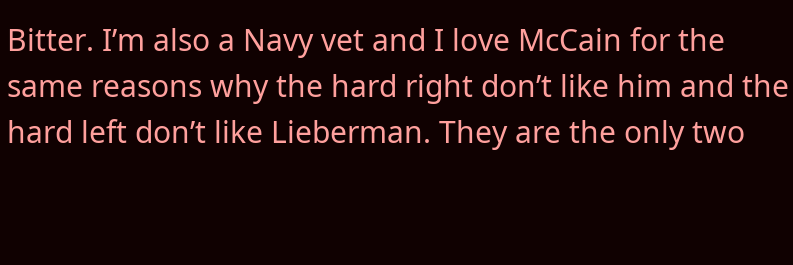Bitter. I’m also a Navy vet and I love McCain for the same reasons why the hard right don’t like him and the hard left don’t like Lieberman. They are the only two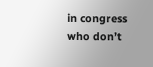in congress who don’t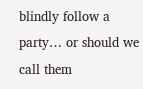blindly follow a party… or should we call them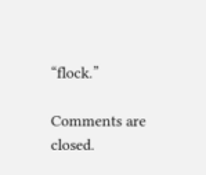“flock.”

Comments are closed.